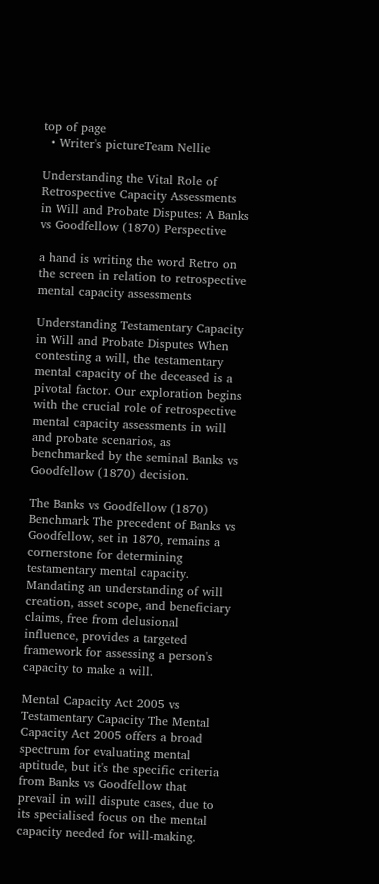top of page
  • Writer's pictureTeam Nellie

Understanding the Vital Role of Retrospective Capacity Assessments in Will and Probate Disputes: A Banks vs Goodfellow (1870) Perspective

a hand is writing the word Retro on the screen in relation to retrospective mental capacity assessments

Understanding Testamentary Capacity in Will and Probate Disputes When contesting a will, the testamentary mental capacity of the deceased is a pivotal factor. Our exploration begins with the crucial role of retrospective mental capacity assessments in will and probate scenarios, as benchmarked by the seminal Banks vs Goodfellow (1870) decision.

The Banks vs Goodfellow (1870) Benchmark The precedent of Banks vs Goodfellow, set in 1870, remains a cornerstone for determining testamentary mental capacity. Mandating an understanding of will creation, asset scope, and beneficiary claims, free from delusional influence, provides a targeted framework for assessing a person's capacity to make a will.

Mental Capacity Act 2005 vs Testamentary Capacity The Mental Capacity Act 2005 offers a broad spectrum for evaluating mental aptitude, but it's the specific criteria from Banks vs Goodfellow that prevail in will dispute cases, due to its specialised focus on the mental capacity needed for will-making.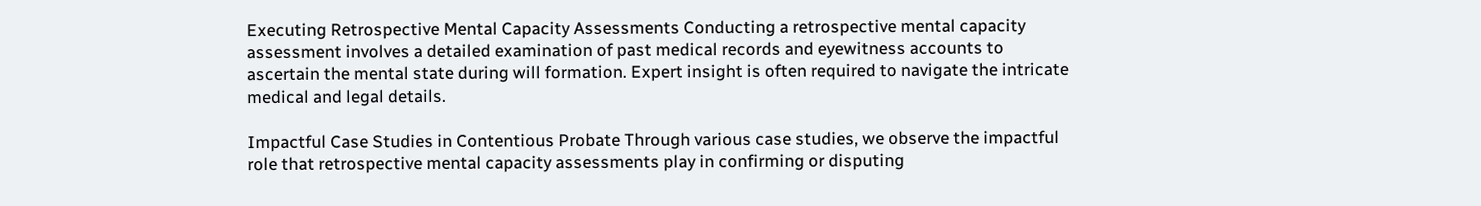Executing Retrospective Mental Capacity Assessments Conducting a retrospective mental capacity assessment involves a detailed examination of past medical records and eyewitness accounts to ascertain the mental state during will formation. Expert insight is often required to navigate the intricate medical and legal details.

Impactful Case Studies in Contentious Probate Through various case studies, we observe the impactful role that retrospective mental capacity assessments play in confirming or disputing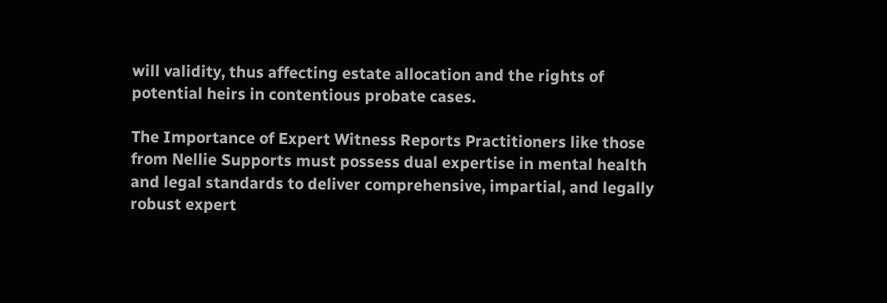will validity, thus affecting estate allocation and the rights of potential heirs in contentious probate cases.

The Importance of Expert Witness Reports Practitioners like those from Nellie Supports must possess dual expertise in mental health and legal standards to deliver comprehensive, impartial, and legally robust expert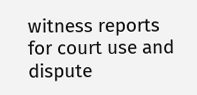witness reports for court use and dispute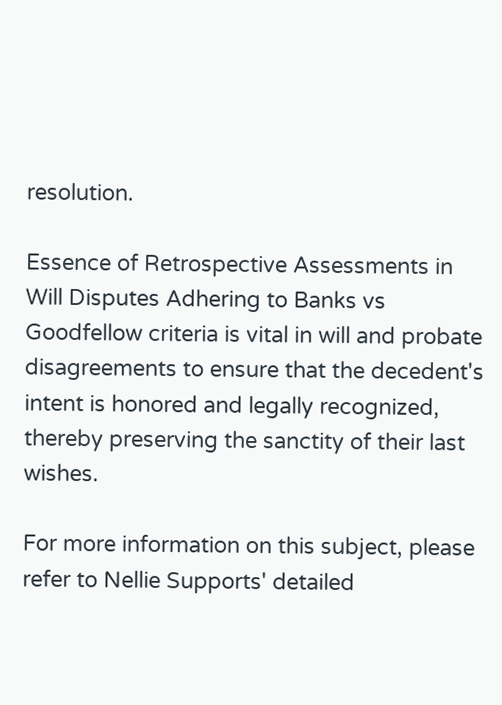resolution.

Essence of Retrospective Assessments in Will Disputes Adhering to Banks vs Goodfellow criteria is vital in will and probate disagreements to ensure that the decedent's intent is honored and legally recognized, thereby preserving the sanctity of their last wishes.

For more information on this subject, please refer to Nellie Supports' detailed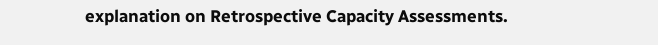explanation on Retrospective Capacity Assessments.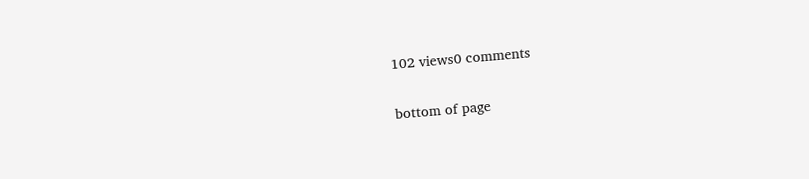102 views0 comments


bottom of page